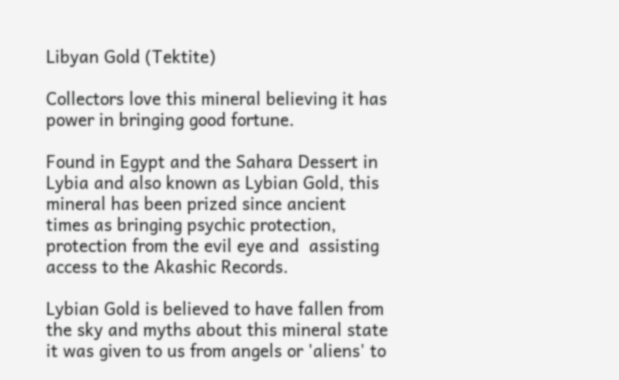Libyan Gold (Tektite)

Collectors love this mineral believing it has power in bringing good fortune.

Found in Egypt and the Sahara Dessert in Lybia and also known as Lybian Gold, this mineral has been prized since ancient times as bringing psychic protection, protection from the evil eye and  assisting access to the Akashic Records.

Lybian Gold is believed to have fallen from the sky and myths about this mineral state it was given to us from angels or 'aliens' to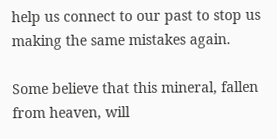help us connect to our past to stop us making the same mistakes again.

Some believe that this mineral, fallen from heaven, will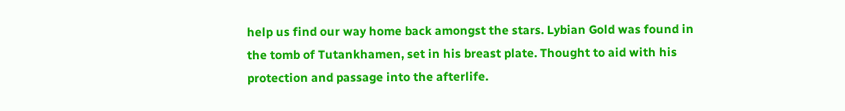help us find our way home back amongst the stars. Lybian Gold was found in the tomb of Tutankhamen, set in his breast plate. Thought to aid with his protection and passage into the afterlife.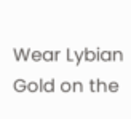Wear Lybian Gold on the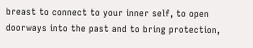breast to connect to your inner self, to open doorways into the past and to bring protection,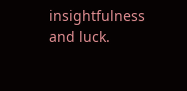insightfulness and luck.